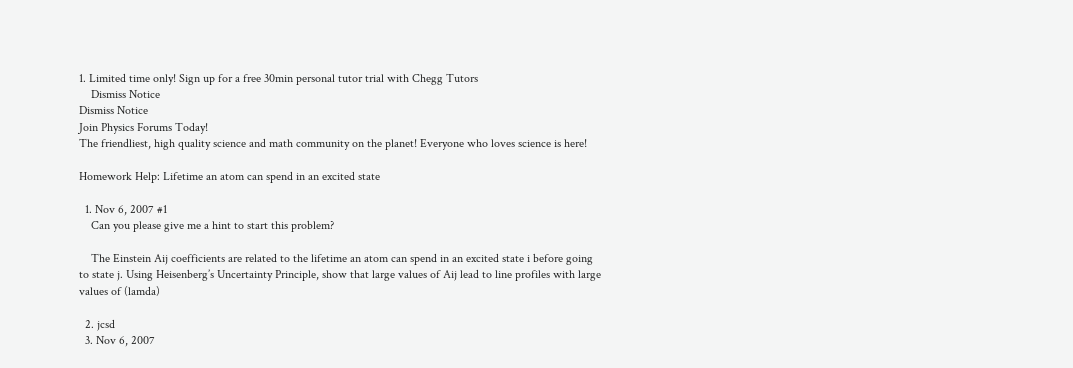1. Limited time only! Sign up for a free 30min personal tutor trial with Chegg Tutors
    Dismiss Notice
Dismiss Notice
Join Physics Forums Today!
The friendliest, high quality science and math community on the planet! Everyone who loves science is here!

Homework Help: Lifetime an atom can spend in an excited state

  1. Nov 6, 2007 #1
    Can you please give me a hint to start this problem?

    The Einstein Aij coefficients are related to the lifetime an atom can spend in an excited state i before going to state j. Using Heisenberg’s Uncertainty Principle, show that large values of Aij lead to line profiles with large values of (lamda)

  2. jcsd
  3. Nov 6, 2007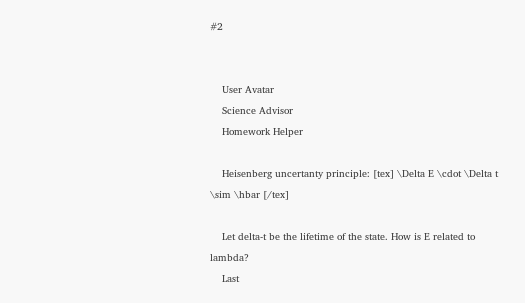#2


    User Avatar
    Science Advisor
    Homework Helper

    Heisenberg uncertanty principle: [tex] \Delta E \cdot \Delta t \sim \hbar [/tex]

    Let delta-t be the lifetime of the state. How is E related to lambda?
    Last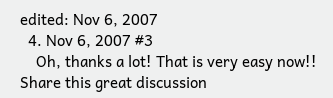edited: Nov 6, 2007
  4. Nov 6, 2007 #3
    Oh, thanks a lot! That is very easy now!!
Share this great discussion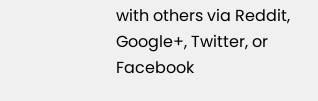with others via Reddit, Google+, Twitter, or Facebook